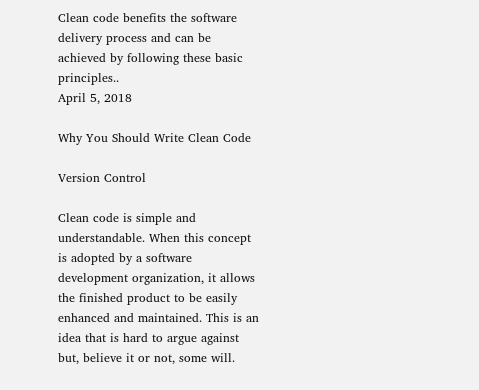Clean code benefits the software delivery process and can be achieved by following these basic principles..
April 5, 2018

Why You Should Write Clean Code

Version Control

Clean code is simple and understandable. When this concept is adopted by a software development organization, it allows the finished product to be easily enhanced and maintained. This is an idea that is hard to argue against but, believe it or not, some will.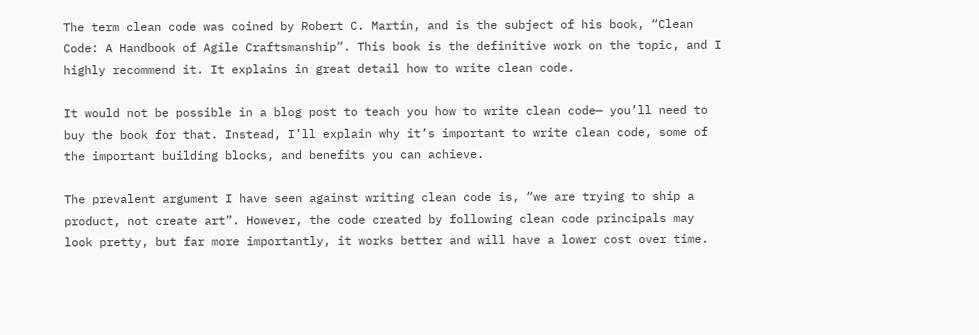The term clean code was coined by Robert C. Martin, and is the subject of his book, “Clean Code: A Handbook of Agile Craftsmanship”. This book is the definitive work on the topic, and I highly recommend it. It explains in great detail how to write clean code.

It would not be possible in a blog post to teach you how to write clean code— you’ll need to buy the book for that. Instead, I’ll explain why it’s important to write clean code, some of the important building blocks, and benefits you can achieve.

The prevalent argument I have seen against writing clean code is, “we are trying to ship a product, not create art”. However, the code created by following clean code principals may look pretty, but far more importantly, it works better and will have a lower cost over time.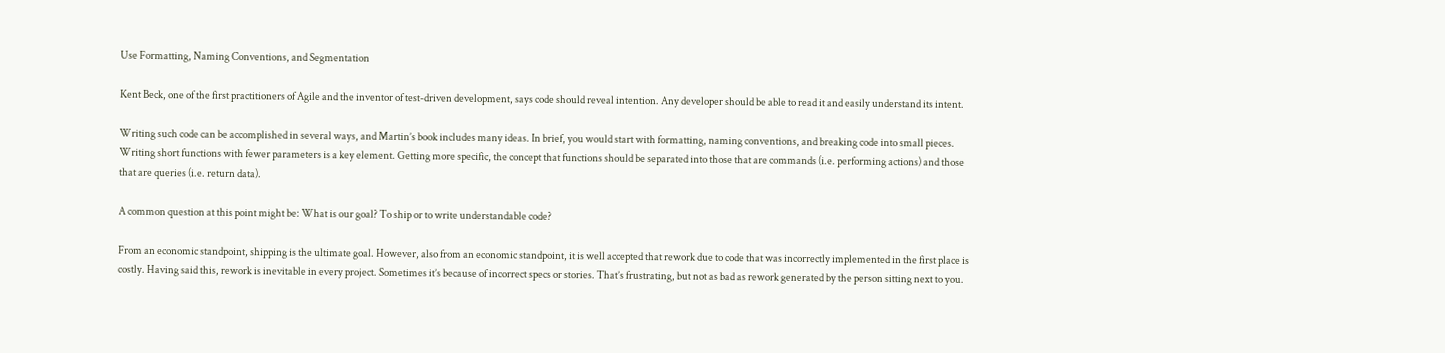Use Formatting, Naming Conventions, and Segmentation

Kent Beck, one of the first practitioners of Agile and the inventor of test-driven development, says code should reveal intention. Any developer should be able to read it and easily understand its intent.

Writing such code can be accomplished in several ways, and Martin’s book includes many ideas. In brief, you would start with formatting, naming conventions, and breaking code into small pieces. Writing short functions with fewer parameters is a key element. Getting more specific, the concept that functions should be separated into those that are commands (i.e. performing actions) and those that are queries (i.e. return data).

A common question at this point might be: What is our goal? To ship or to write understandable code?

From an economic standpoint, shipping is the ultimate goal. However, also from an economic standpoint, it is well accepted that rework due to code that was incorrectly implemented in the first place is costly. Having said this, rework is inevitable in every project. Sometimes it’s because of incorrect specs or stories. That’s frustrating, but not as bad as rework generated by the person sitting next to you.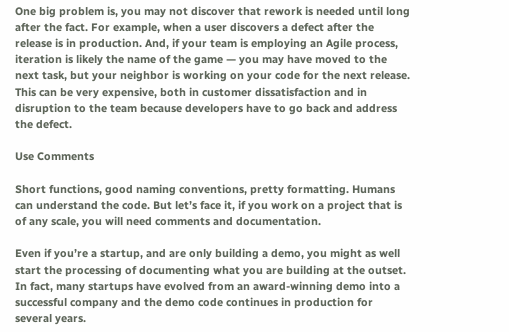One big problem is, you may not discover that rework is needed until long after the fact. For example, when a user discovers a defect after the release is in production. And, if your team is employing an Agile process, iteration is likely the name of the game — you may have moved to the next task, but your neighbor is working on your code for the next release. This can be very expensive, both in customer dissatisfaction and in disruption to the team because developers have to go back and address the defect.

Use Comments

Short functions, good naming conventions, pretty formatting. Humans can understand the code. But let’s face it, if you work on a project that is of any scale, you will need comments and documentation.

Even if you’re a startup, and are only building a demo, you might as well start the processing of documenting what you are building at the outset. In fact, many startups have evolved from an award-winning demo into a successful company and the demo code continues in production for several years.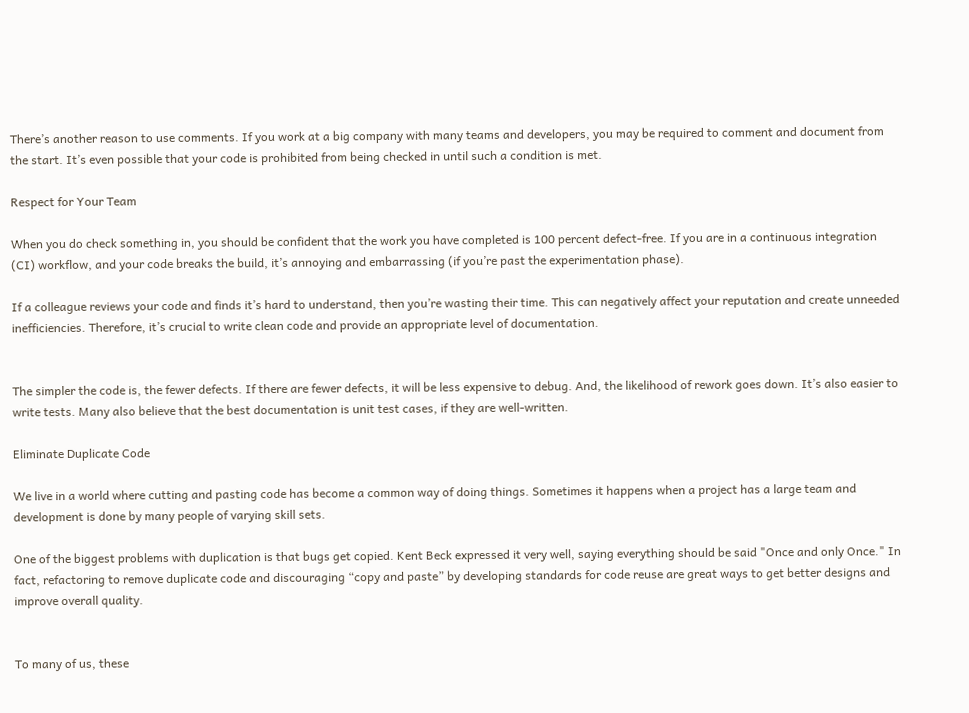There’s another reason to use comments. If you work at a big company with many teams and developers, you may be required to comment and document from the start. It’s even possible that your code is prohibited from being checked in until such a condition is met.

Respect for Your Team

When you do check something in, you should be confident that the work you have completed is 100 percent defect-free. If you are in a continuous integration (CI) workflow, and your code breaks the build, it’s annoying and embarrassing (if you’re past the experimentation phase).

If a colleague reviews your code and finds it’s hard to understand, then you’re wasting their time. This can negatively affect your reputation and create unneeded inefficiencies. Therefore, it’s crucial to write clean code and provide an appropriate level of documentation.


The simpler the code is, the fewer defects. If there are fewer defects, it will be less expensive to debug. And, the likelihood of rework goes down. It’s also easier to write tests. Many also believe that the best documentation is unit test cases, if they are well-written.

Eliminate Duplicate Code

We live in a world where cutting and pasting code has become a common way of doing things. Sometimes it happens when a project has a large team and development is done by many people of varying skill sets.

One of the biggest problems with duplication is that bugs get copied. Kent Beck expressed it very well, saying everything should be said "Once and only Once." In fact, refactoring to remove duplicate code and discouraging “copy and paste” by developing standards for code reuse are great ways to get better designs and improve overall quality.


To many of us, these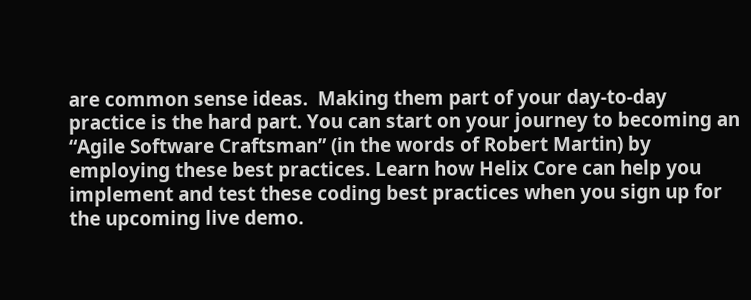are common sense ideas.  Making them part of your day-to-day practice is the hard part. You can start on your journey to becoming an “Agile Software Craftsman” (in the words of Robert Martin) by employing these best practices. Learn how Helix Core can help you implement and test these coding best practices when you sign up for the upcoming live demo.